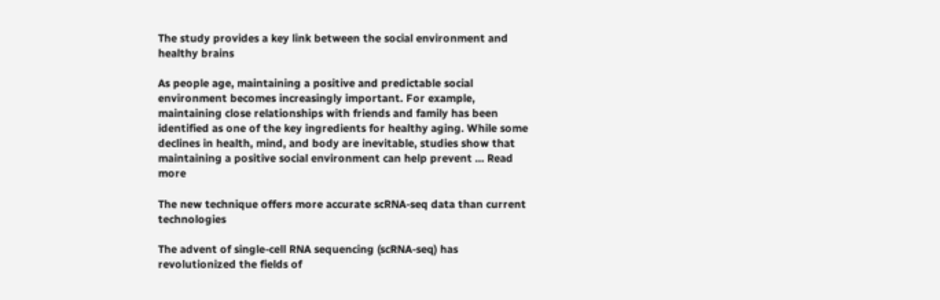The study provides a key link between the social environment and healthy brains

As people age, maintaining a positive and predictable social environment becomes increasingly important. For example, maintaining close relationships with friends and family has been identified as one of the key ingredients for healthy aging. While some declines in health, mind, and body are inevitable, studies show that maintaining a positive social environment can help prevent … Read more

The new technique offers more accurate scRNA-seq data than current technologies

The advent of single-cell RNA sequencing (scRNA-seq) has revolutionized the fields of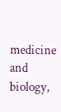medicine and biology,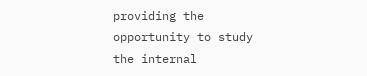providing the opportunity to study the internal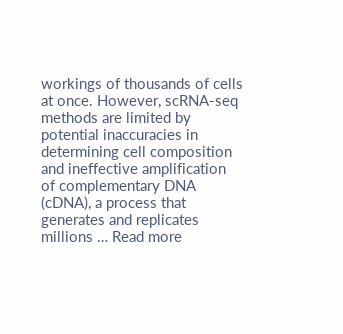workings of thousands of cells at once. However, scRNA-seq methods are limited by potential inaccuracies in determining cell composition and ineffective amplification of complementary DNA (cDNA), a process that generates and replicates millions … Read more